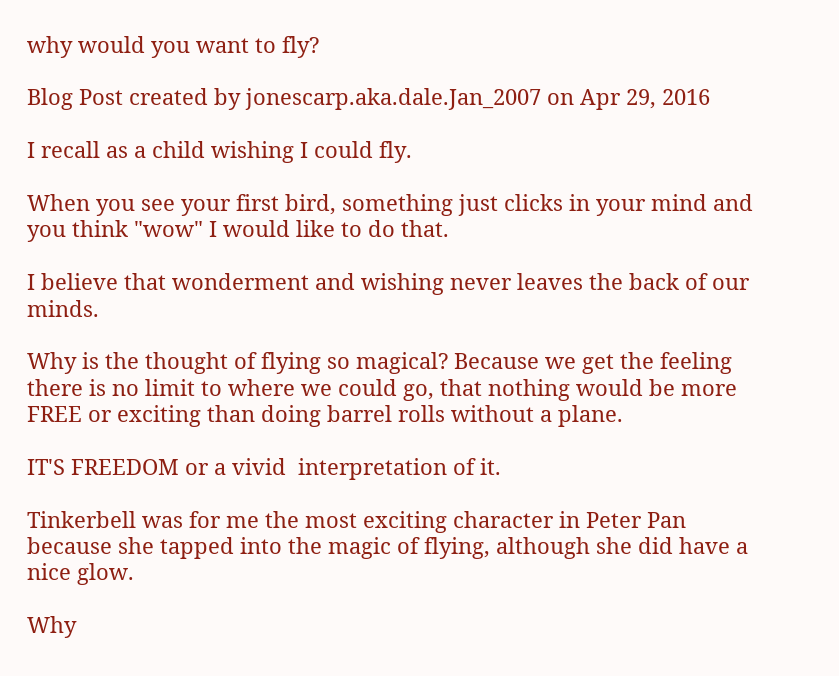why would you want to fly?

Blog Post created by jonescarp.aka.dale.Jan_2007 on Apr 29, 2016

I recall as a child wishing I could fly.

When you see your first bird, something just clicks in your mind and you think "wow" I would like to do that.

I believe that wonderment and wishing never leaves the back of our minds.

Why is the thought of flying so magical? Because we get the feeling there is no limit to where we could go, that nothing would be more FREE or exciting than doing barrel rolls without a plane.

IT'S FREEDOM or a vivid  interpretation of it.

Tinkerbell was for me the most exciting character in Peter Pan because she tapped into the magic of flying, although she did have a nice glow.

Why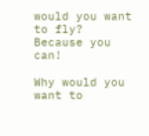would you want to fly? Because you can!

Why would you want to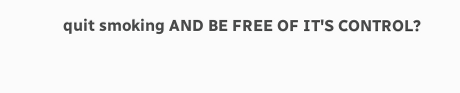quit smoking AND BE FREE OF IT'S CONTROL?